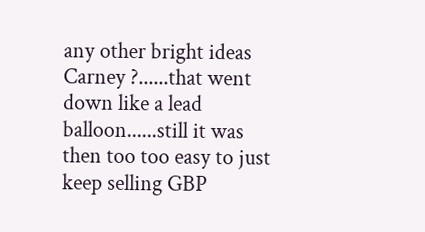any other bright ideas Carney ?......that went down like a lead balloon......still it was then too too easy to just keep selling GBP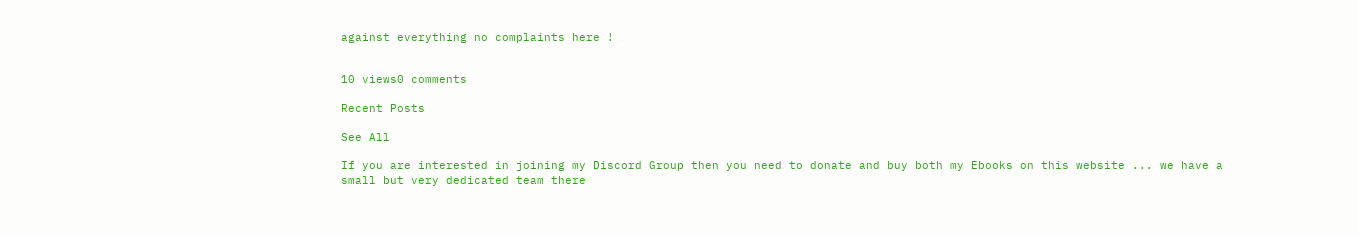against everything no complaints here !


10 views0 comments

Recent Posts

See All

If you are interested in joining my Discord Group then you need to donate and buy both my Ebooks on this website ... we have a small but very dedicated team there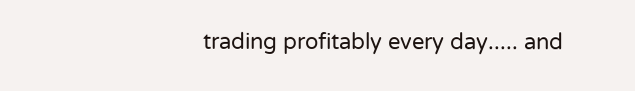trading profitably every day..... and